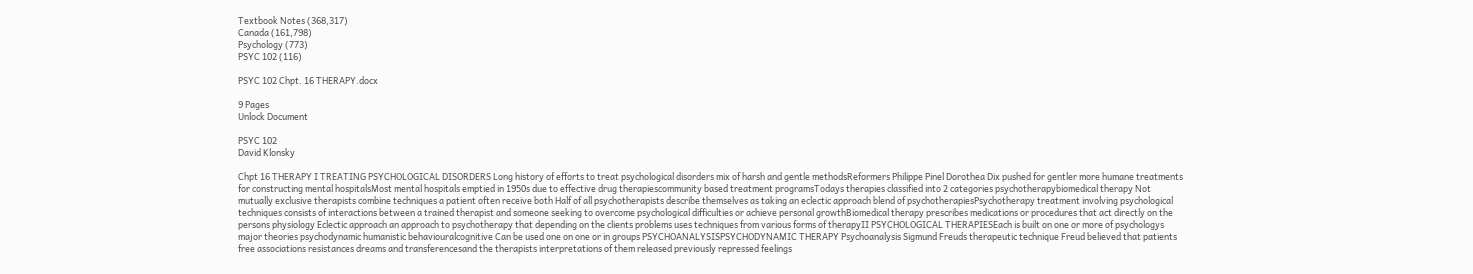Textbook Notes (368,317)
Canada (161,798)
Psychology (773)
PSYC 102 (116)

PSYC 102 Chpt. 16 THERAPY.docx

9 Pages
Unlock Document

PSYC 102
David Klonsky

Chpt 16 THERAPY I TREATING PSYCHOLOGICAL DISORDERS Long history of efforts to treat psychological disorders mix of harsh and gentle methodsReformers Philippe Pinel Dorothea Dix pushed for gentler more humane treatments for constructing mental hospitalsMost mental hospitals emptied in 1950s due to effective drug therapiescommunity based treatment programsTodays therapies classified into 2 categories psychotherapybiomedical therapy Not mutually exclusive therapists combine techniques a patient often receive both Half of all psychotherapists describe themselves as taking an eclectic approach blend of psychotherapiesPsychotherapy treatment involving psychological techniques consists of interactions between a trained therapist and someone seeking to overcome psychological difficulties or achieve personal growthBiomedical therapy prescribes medications or procedures that act directly on the persons physiology Eclectic approach an approach to psychotherapy that depending on the clients problems uses techniques from various forms of therapyII PSYCHOLOGICAL THERAPIESEach is built on one or more of psychologys major theories psychodynamic humanistic behaviouralcognitive Can be used one on one or in groups PSYCHOANALYSISPSYCHODYNAMIC THERAPY Psychoanalysis Sigmund Freuds therapeutic technique Freud believed that patients free associations resistances dreams and transferencesand the therapists interpretations of them released previously repressed feelings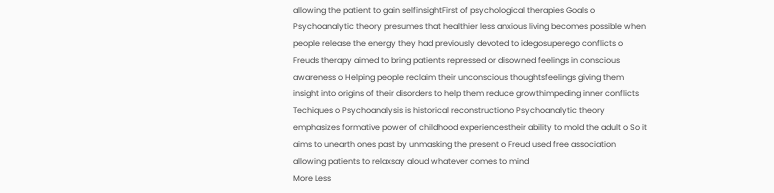allowing the patient to gain selfinsightFirst of psychological therapies Goals o Psychoanalytic theory presumes that healthier less anxious living becomes possible when people release the energy they had previously devoted to idegosuperego conflicts o Freuds therapy aimed to bring patients repressed or disowned feelings in conscious awareness o Helping people reclaim their unconscious thoughtsfeelings giving them insight into origins of their disorders to help them reduce growthimpeding inner conflicts Techiques o Psychoanalysis is historical reconstructiono Psychoanalytic theory emphasizes formative power of childhood experiencestheir ability to mold the adult o So it aims to unearth ones past by unmasking the present o Freud used free association allowing patients to relaxsay aloud whatever comes to mind
More Less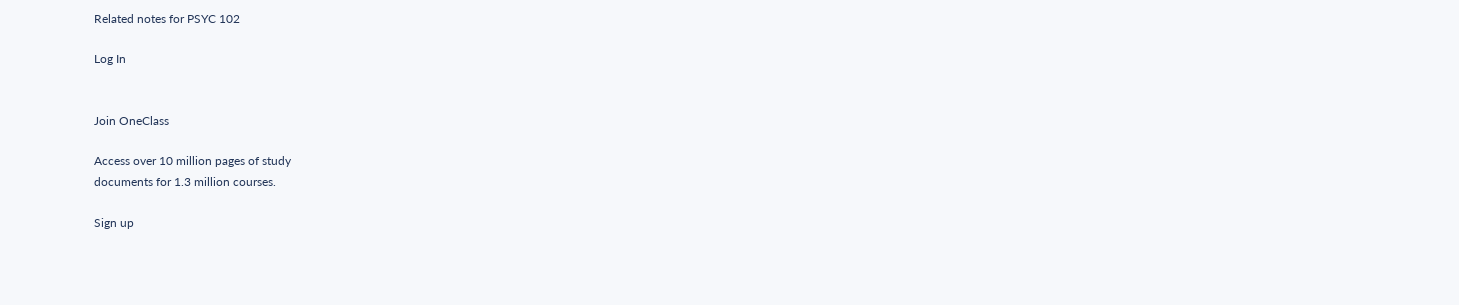Related notes for PSYC 102

Log In


Join OneClass

Access over 10 million pages of study
documents for 1.3 million courses.

Sign up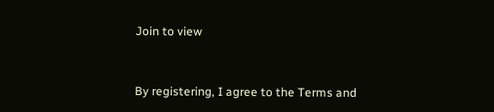Join to view


By registering, I agree to the Terms and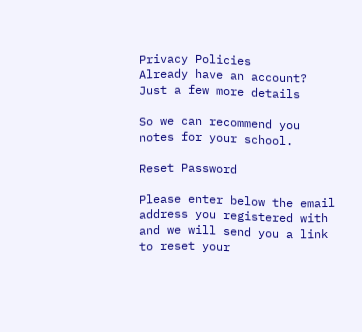Privacy Policies
Already have an account?
Just a few more details

So we can recommend you notes for your school.

Reset Password

Please enter below the email address you registered with and we will send you a link to reset your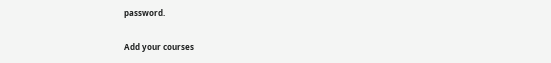password.

Add your courses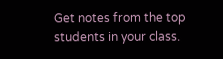Get notes from the top students in your class.